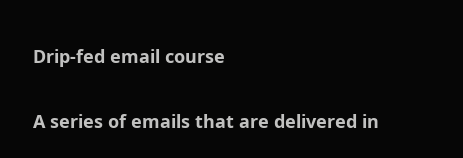Drip-fed email course

A series of emails that are delivered in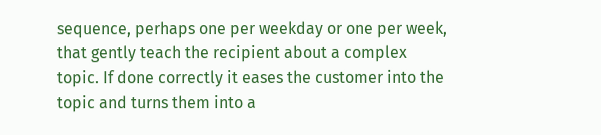sequence, perhaps one per weekday or one per week, that gently teach the recipient about a complex topic. If done correctly it eases the customer into the topic and turns them into a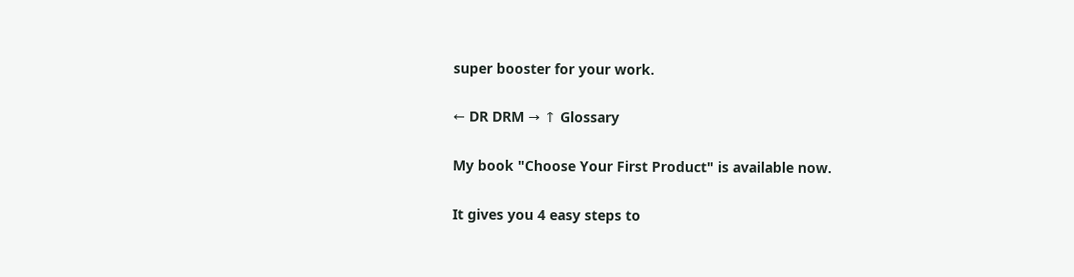super booster for your work.

← DR DRM → ↑ Glossary

My book "Choose Your First Product" is available now.

It gives you 4 easy steps to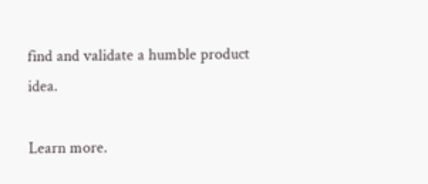find and validate a humble product idea.

Learn more.